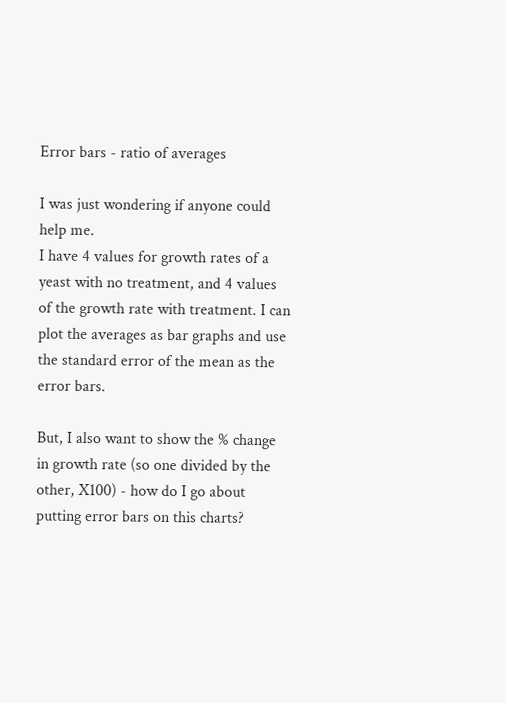Error bars - ratio of averages

I was just wondering if anyone could help me.
I have 4 values for growth rates of a yeast with no treatment, and 4 values of the growth rate with treatment. I can plot the averages as bar graphs and use the standard error of the mean as the error bars.

But, I also want to show the % change in growth rate (so one divided by the other, X100) - how do I go about putting error bars on this charts?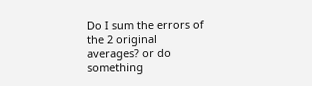Do I sum the errors of the 2 original averages? or do something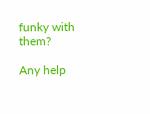funky with them?

Any help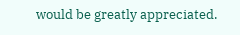would be greatly appreciated.